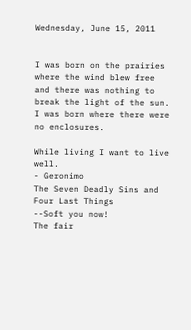Wednesday, June 15, 2011


I was born on the prairies where the wind blew free and there was nothing to break the light of the sun. I was born where there were no enclosures.

While living I want to live well.
- Geronimo
The Seven Deadly Sins and Four Last Things
--Soft you now!
The fair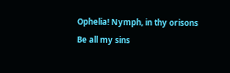Ophelia! Nymph, in thy orisons
Be all my sins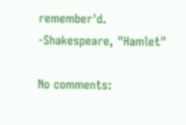remember'd.
-Shakespeare, "Hamlet"

No comments: